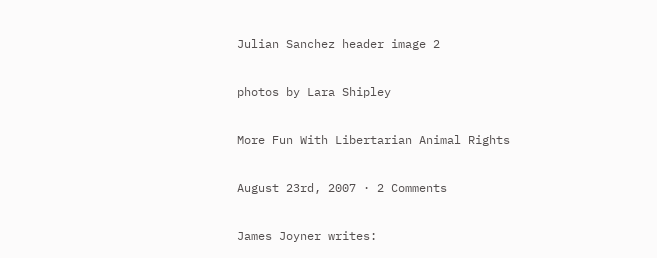Julian Sanchez header image 2

photos by Lara Shipley

More Fun With Libertarian Animal Rights

August 23rd, 2007 · 2 Comments

James Joyner writes: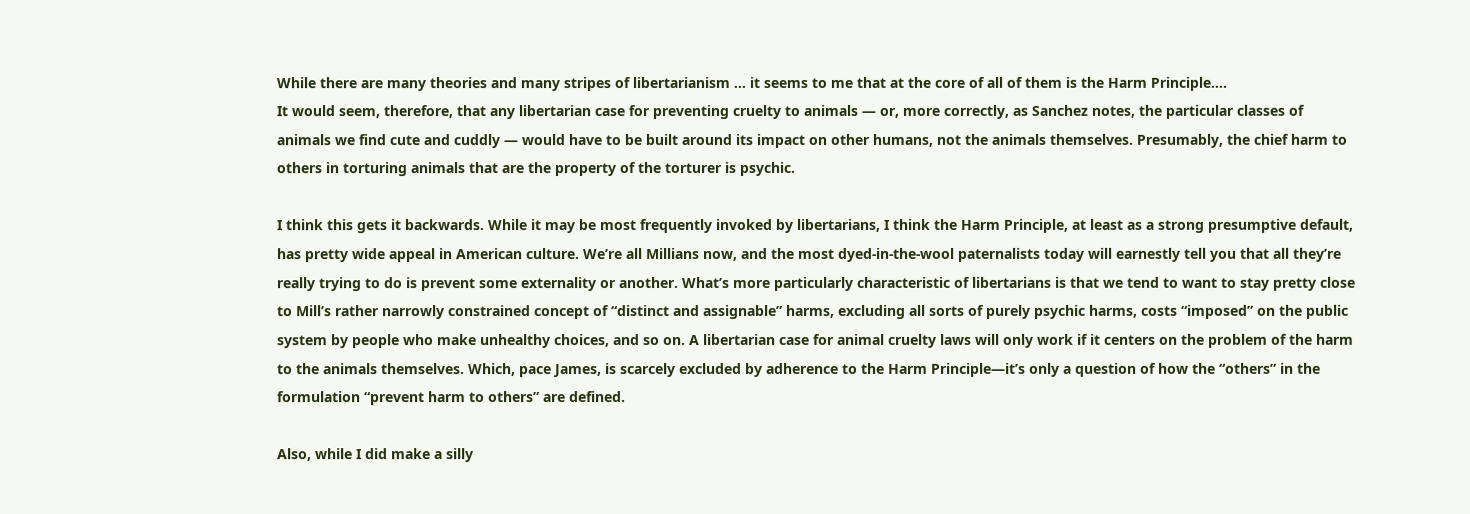While there are many theories and many stripes of libertarianism … it seems to me that at the core of all of them is the Harm Principle….
It would seem, therefore, that any libertarian case for preventing cruelty to animals — or, more correctly, as Sanchez notes, the particular classes of animals we find cute and cuddly — would have to be built around its impact on other humans, not the animals themselves. Presumably, the chief harm to others in torturing animals that are the property of the torturer is psychic.

I think this gets it backwards. While it may be most frequently invoked by libertarians, I think the Harm Principle, at least as a strong presumptive default, has pretty wide appeal in American culture. We’re all Millians now, and the most dyed-in-the-wool paternalists today will earnestly tell you that all they’re really trying to do is prevent some externality or another. What’s more particularly characteristic of libertarians is that we tend to want to stay pretty close to Mill’s rather narrowly constrained concept of “distinct and assignable” harms, excluding all sorts of purely psychic harms, costs “imposed” on the public system by people who make unhealthy choices, and so on. A libertarian case for animal cruelty laws will only work if it centers on the problem of the harm to the animals themselves. Which, pace James, is scarcely excluded by adherence to the Harm Principle—it’s only a question of how the “others” in the formulation “prevent harm to others” are defined.

Also, while I did make a silly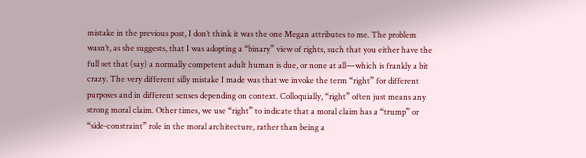mistake in the previous post, I don’t think it was the one Megan attributes to me. The problem wasn’t, as she suggests, that I was adopting a “binary” view of rights, such that you either have the full set that (say) a normally competent adult human is due, or none at all—which is frankly a bit crazy. The very different silly mistake I made was that we invoke the term “right” for different purposes and in different senses depending on context. Colloquially, “right” often just means any strong moral claim. Other times, we use “right” to indicate that a moral claim has a “trump” or “side-constraint” role in the moral architecture, rather than being a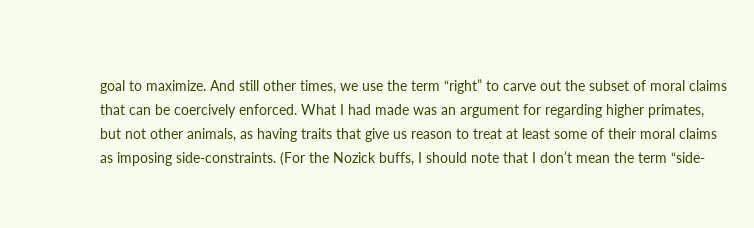goal to maximize. And still other times, we use the term “right” to carve out the subset of moral claims that can be coercively enforced. What I had made was an argument for regarding higher primates, but not other animals, as having traits that give us reason to treat at least some of their moral claims as imposing side-constraints. (For the Nozick buffs, I should note that I don’t mean the term “side-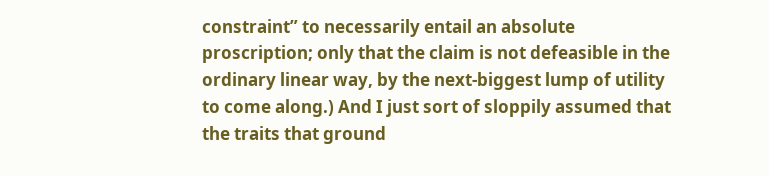constraint” to necessarily entail an absolute proscription; only that the claim is not defeasible in the ordinary linear way, by the next-biggest lump of utility to come along.) And I just sort of sloppily assumed that the traits that ground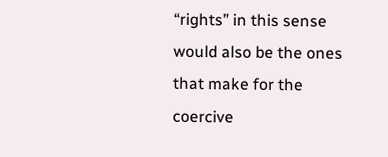“rights” in this sense would also be the ones that make for the coercive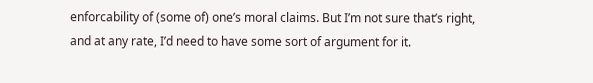enforcability of (some of) one’s moral claims. But I’m not sure that’s right, and at any rate, I’d need to have some sort of argument for it.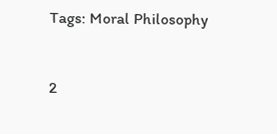Tags: Moral Philosophy



2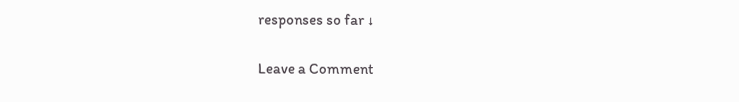responses so far ↓

Leave a Comment